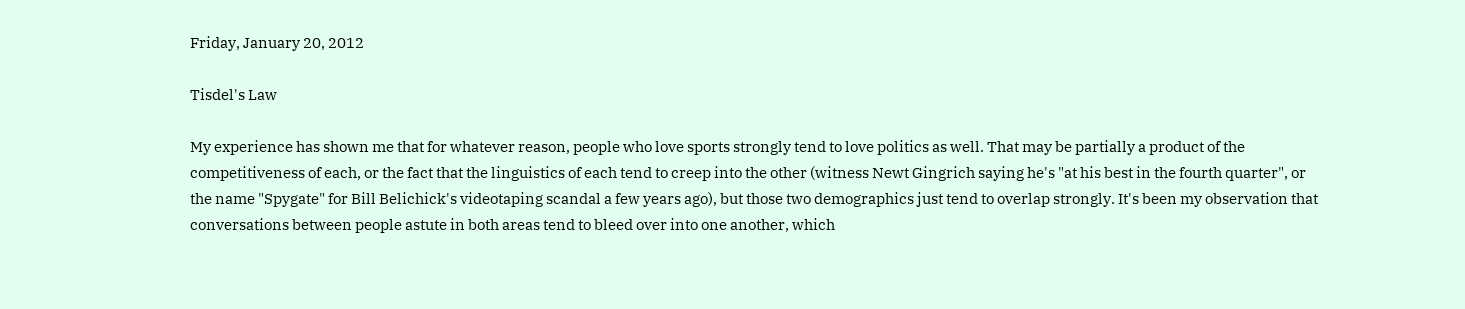Friday, January 20, 2012

Tisdel's Law

My experience has shown me that for whatever reason, people who love sports strongly tend to love politics as well. That may be partially a product of the competitiveness of each, or the fact that the linguistics of each tend to creep into the other (witness Newt Gingrich saying he's "at his best in the fourth quarter", or the name "Spygate" for Bill Belichick's videotaping scandal a few years ago), but those two demographics just tend to overlap strongly. It's been my observation that conversations between people astute in both areas tend to bleed over into one another, which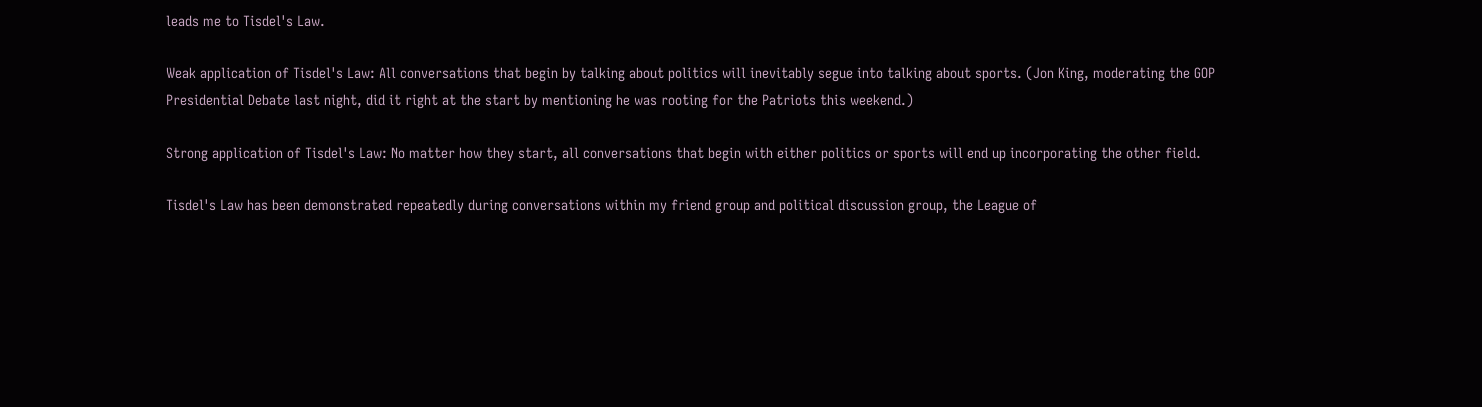leads me to Tisdel's Law.

Weak application of Tisdel's Law: All conversations that begin by talking about politics will inevitably segue into talking about sports. (Jon King, moderating the GOP Presidential Debate last night, did it right at the start by mentioning he was rooting for the Patriots this weekend.)

Strong application of Tisdel's Law: No matter how they start, all conversations that begin with either politics or sports will end up incorporating the other field.

Tisdel's Law has been demonstrated repeatedly during conversations within my friend group and political discussion group, the League of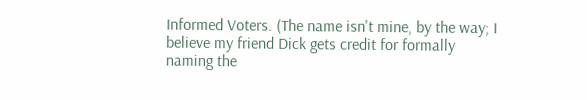Informed Voters. (The name isn't mine, by the way; I believe my friend Dick gets credit for formally naming the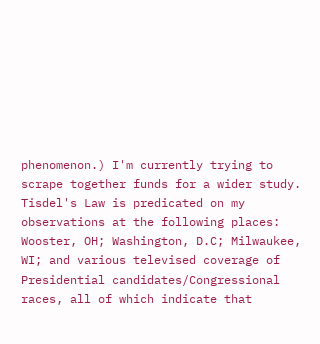phenomenon.) I'm currently trying to scrape together funds for a wider study. Tisdel's Law is predicated on my observations at the following places: Wooster, OH; Washington, D.C; Milwaukee, WI; and various televised coverage of Presidential candidates/Congressional races, all of which indicate that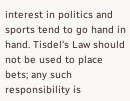interest in politics and sports tend to go hand in hand. Tisdel's Law should not be used to place bets; any such responsibility is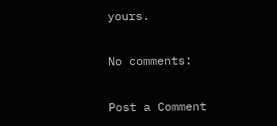yours.

No comments:

Post a Comment